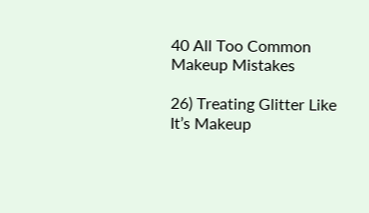40 All Too Common Makeup Mistakes

26) Treating Glitter Like It’s Makeup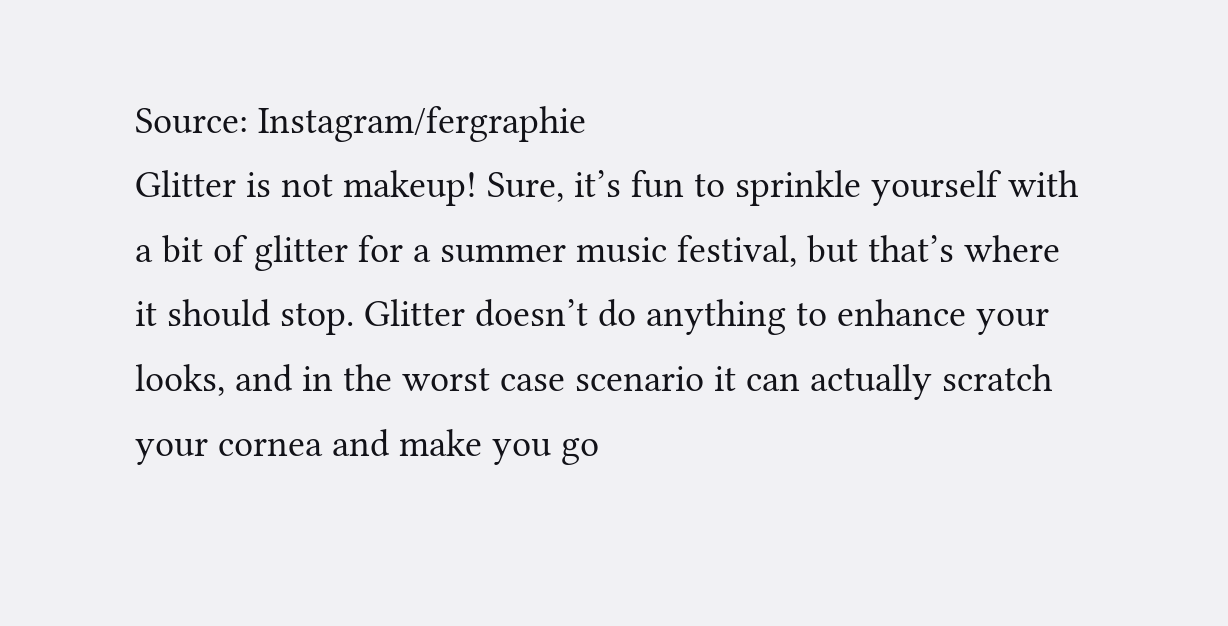Source: Instagram/fergraphie
Glitter is not makeup! Sure, it’s fun to sprinkle yourself with a bit of glitter for a summer music festival, but that’s where it should stop. Glitter doesn’t do anything to enhance your looks, and in the worst case scenario it can actually scratch your cornea and make you go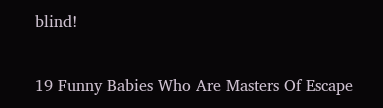blind!

19 Funny Babies Who Are Masters Of Escape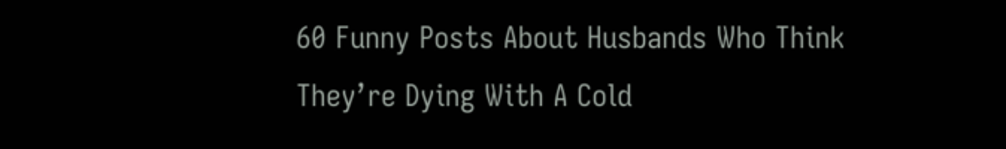60 Funny Posts About Husbands Who Think They’re Dying With A Cold